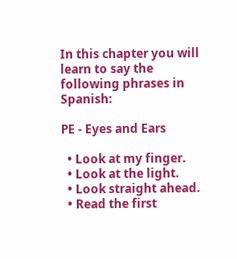In this chapter you will learn to say the following phrases in Spanish:

PE - Eyes and Ears

  • Look at my finger.
  • Look at the light.
  • Look straight ahead.
  • Read the first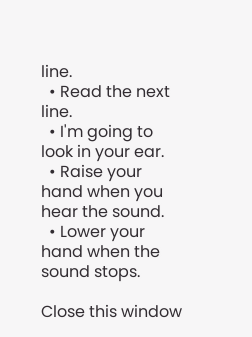line.
  • Read the next line.
  • I'm going to look in your ear.
  • Raise your hand when you hear the sound.
  • Lower your hand when the sound stops.

Close this window